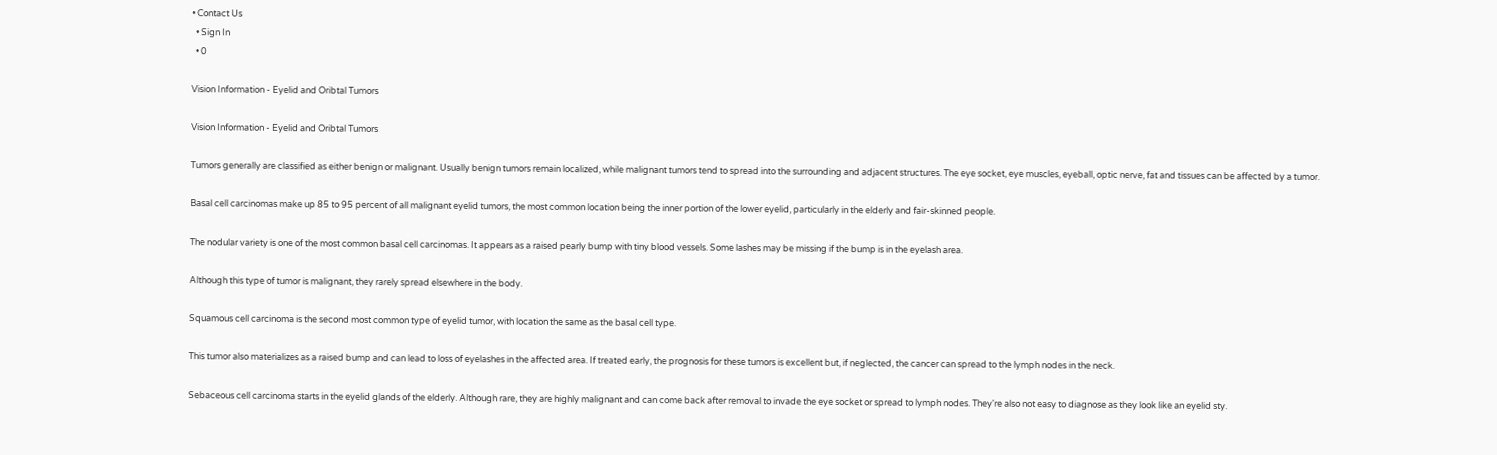• Contact Us
  • Sign In
  • 0

Vision Information - Eyelid and Oribtal Tumors

Vision Information - Eyelid and Oribtal Tumors

Tumors generally are classified as either benign or malignant. Usually benign tumors remain localized, while malignant tumors tend to spread into the surrounding and adjacent structures. The eye socket, eye muscles, eyeball, optic nerve, fat and tissues can be affected by a tumor.

Basal cell carcinomas make up 85 to 95 percent of all malignant eyelid tumors, the most common location being the inner portion of the lower eyelid, particularly in the elderly and fair-skinned people.

The nodular variety is one of the most common basal cell carcinomas. It appears as a raised pearly bump with tiny blood vessels. Some lashes may be missing if the bump is in the eyelash area.

Although this type of tumor is malignant, they rarely spread elsewhere in the body.

Squamous cell carcinoma is the second most common type of eyelid tumor, with location the same as the basal cell type.

This tumor also materializes as a raised bump and can lead to loss of eyelashes in the affected area. If treated early, the prognosis for these tumors is excellent but, if neglected, the cancer can spread to the lymph nodes in the neck.

Sebaceous cell carcinoma starts in the eyelid glands of the elderly. Although rare, they are highly malignant and can come back after removal to invade the eye socket or spread to lymph nodes. They're also not easy to diagnose as they look like an eyelid sty.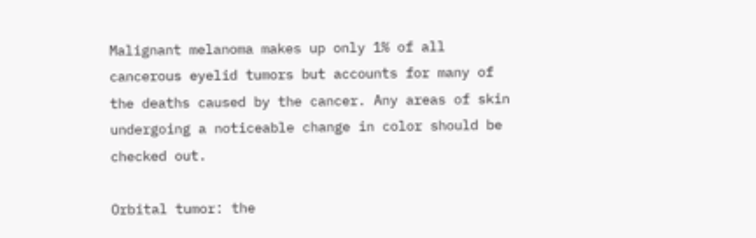Malignant melanoma makes up only 1% of all cancerous eyelid tumors but accounts for many of the deaths caused by the cancer. Any areas of skin undergoing a noticeable change in color should be checked out.

Orbital tumor: the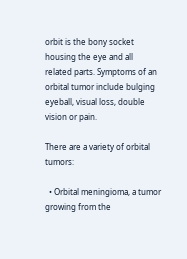orbit is the bony socket housing the eye and all related parts. Symptoms of an orbital tumor include bulging eyeball, visual loss, double vision or pain.

There are a variety of orbital tumors:

  • Orbital meningioma, a tumor growing from the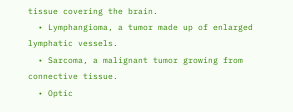tissue covering the brain.
  • Lymphangioma, a tumor made up of enlarged lymphatic vessels.
  • Sarcoma, a malignant tumor growing from connective tissue.
  • Optic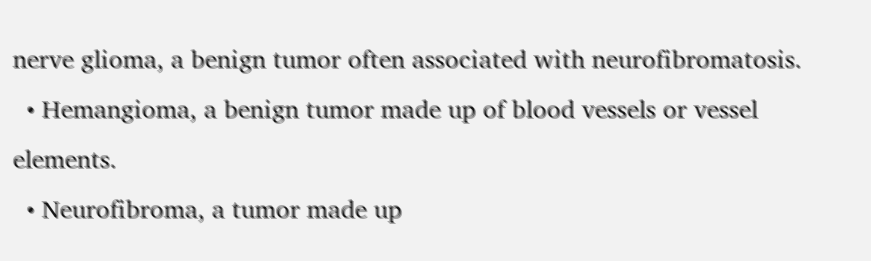nerve glioma, a benign tumor often associated with neurofibromatosis.
  • Hemangioma, a benign tumor made up of blood vessels or vessel elements.
  • Neurofibroma, a tumor made up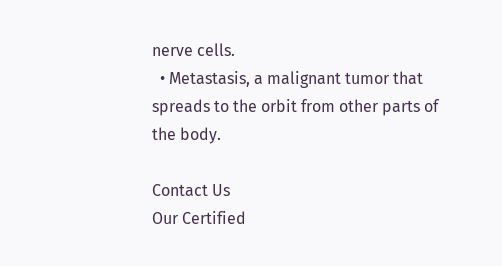nerve cells.
  • Metastasis, a malignant tumor that spreads to the orbit from other parts of the body.

Contact Us
Our Certified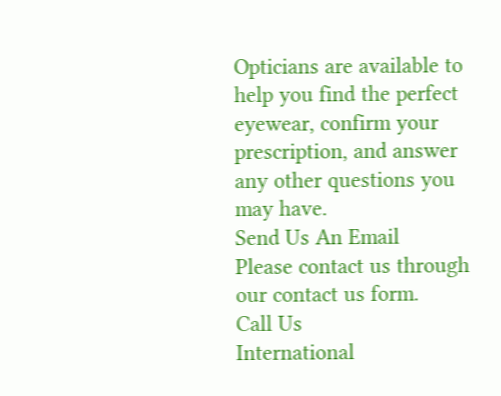Opticians are available to help you find the perfect eyewear, confirm your prescription, and answer any other questions you may have.
Send Us An Email
Please contact us through our contact us form.
Call Us
International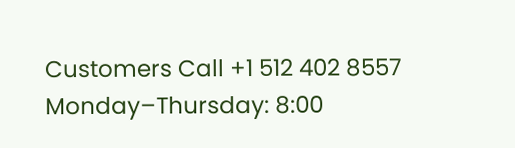Customers Call +1 512 402 8557
Monday–Thursday: 8:00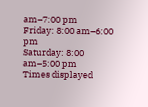am–7:00 pm
Friday: 8:00 am–6:00 pm
Saturday: 8:00 am–5:00 pm
Times displayed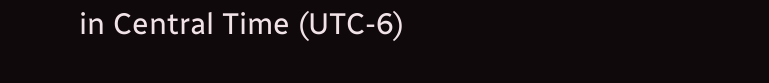in Central Time (UTC-6)